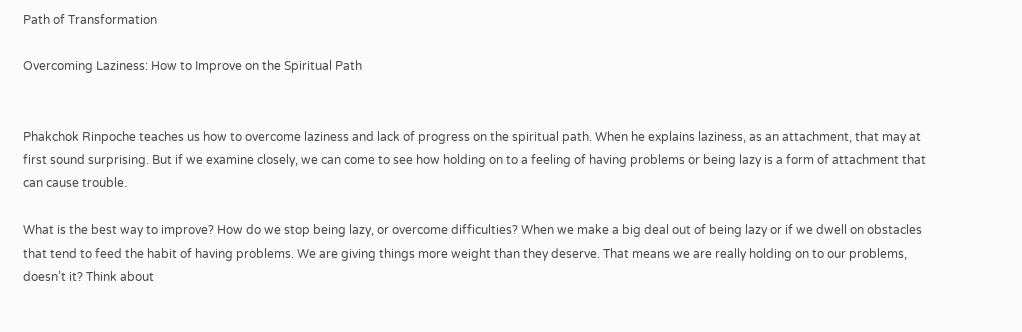Path of Transformation

Overcoming Laziness: How to Improve on the Spiritual Path


Phakchok Rinpoche teaches us how to overcome laziness and lack of progress on the spiritual path. When he explains laziness, as an attachment, that may at first sound surprising. But if we examine closely, we can come to see how holding on to a feeling of having problems or being lazy is a form of attachment that can cause trouble.

What is the best way to improve? How do we stop being lazy, or overcome difficulties? When we make a big deal out of being lazy or if we dwell on obstacles that tend to feed the habit of having problems. We are giving things more weight than they deserve. That means we are really holding on to our problems, doesn’t it? Think about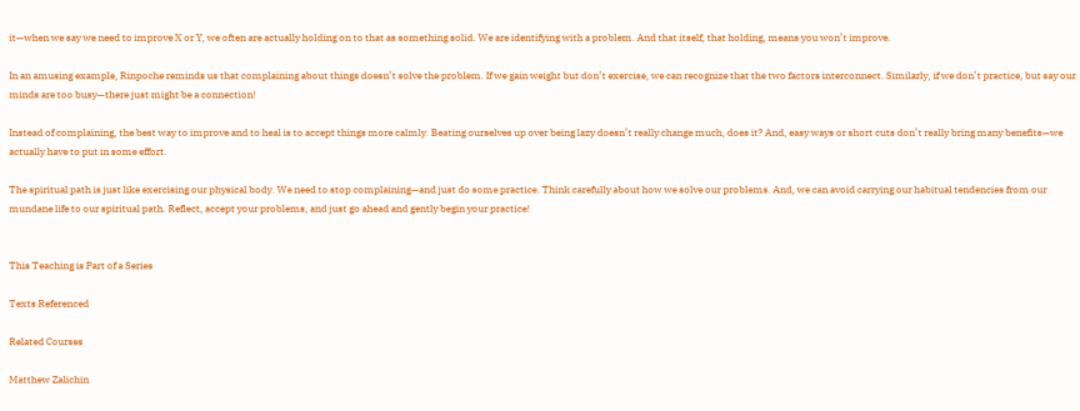it—when we say we need to improve X or Y, we often are actually holding on to that as something solid. We are identifying with a problem. And that itself, that holding, means you won’t improve.

In an amusing example, Rinpoche reminds us that complaining about things doesn’t solve the problem. If we gain weight but don’t exercise, we can recognize that the two factors interconnect. Similarly, if we don’t practice, but say our minds are too busy—there just might be a connection!

Instead of complaining, the best way to improve and to heal is to accept things more calmly. Beating ourselves up over being lazy doesn’t really change much, does it? And, easy ways or short cuts don’t really bring many benefits—we actually have to put in some effort.

The spiritual path is just like exercising our physical body. We need to stop complaining—and just do some practice. Think carefully about how we solve our problems. And, we can avoid carrying our habitual tendencies from our mundane life to our spiritual path. Reflect, accept your problems, and just go ahead and gently begin your practice!


This Teaching is Part of a Series

Texts Referenced

Related Courses

Matthew Zalichin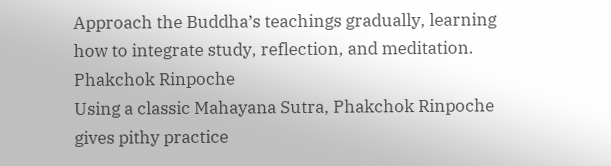Approach the Buddha’s teachings gradually, learning how to integrate study, reflection, and meditation.
Phakchok Rinpoche
Using a classic Mahayana Sutra, Phakchok Rinpoche gives pithy practice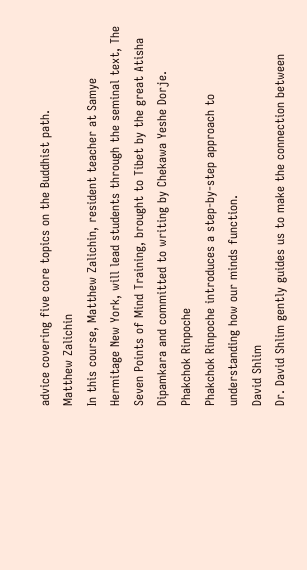advice covering five core topics on the Buddhist path.
Matthew Zalichin
In this course, Matthew Zalichin, resident teacher at Samye Hermitage New York, will lead students through the seminal text, The Seven Points of Mind Training, brought to Tibet by the great Atisha Dipamkara and committed to writing by Chekawa Yeshe Dorje.
Phakchok Rinpoche
Phakchok Rinpoche introduces a step-by-step approach to understanding how our minds function.
David Shlim
Dr. David Shlim gently guides us to make the connection between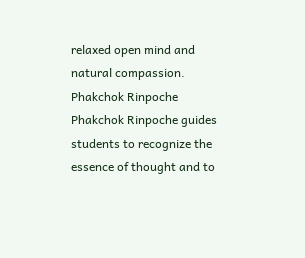relaxed open mind and natural compassion.
Phakchok Rinpoche
Phakchok Rinpoche guides students to recognize the essence of thought and to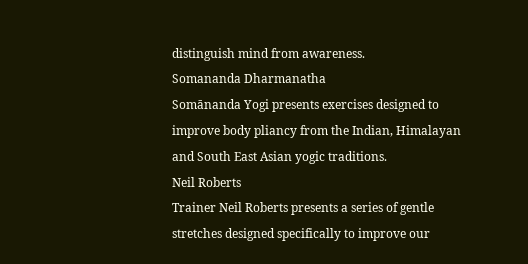distinguish mind from awareness.
Somananda Dharmanatha
Somānanda Yogi presents exercises designed to improve body pliancy from the Indian, Himalayan and South East Asian yogic traditions.
Neil Roberts
Trainer Neil Roberts presents a series of gentle stretches designed specifically to improve our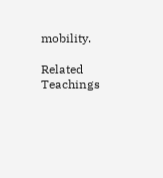mobility.

Related Teachings